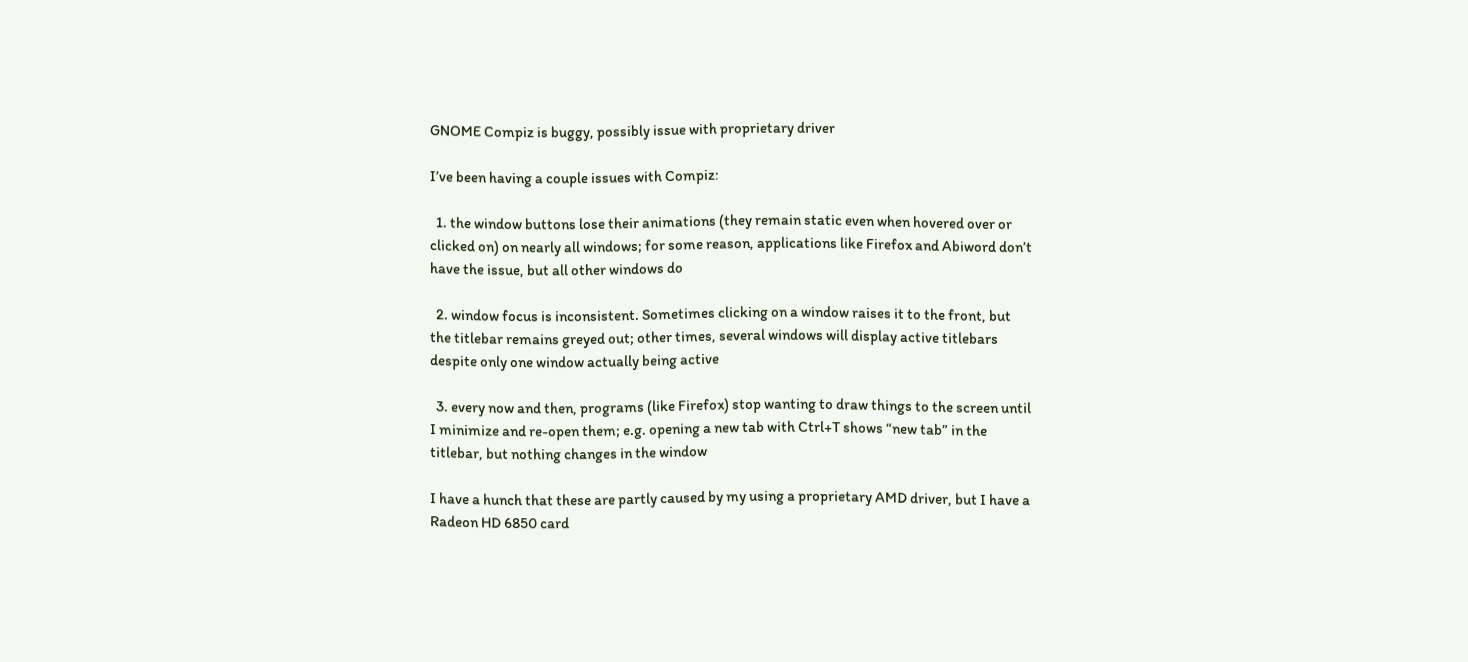GNOME Compiz is buggy, possibly issue with proprietary driver

I’ve been having a couple issues with Compiz:

  1. the window buttons lose their animations (they remain static even when hovered over or clicked on) on nearly all windows; for some reason, applications like Firefox and Abiword don’t have the issue, but all other windows do

  2. window focus is inconsistent. Sometimes clicking on a window raises it to the front, but the titlebar remains greyed out; other times, several windows will display active titlebars despite only one window actually being active

  3. every now and then, programs (like Firefox) stop wanting to draw things to the screen until I minimize and re-open them; e.g. opening a new tab with Ctrl+T shows “new tab” in the titlebar, but nothing changes in the window

I have a hunch that these are partly caused by my using a proprietary AMD driver, but I have a Radeon HD 6850 card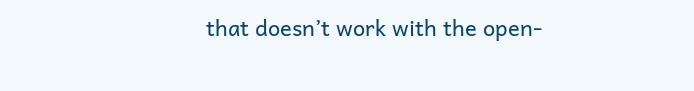that doesn’t work with the open-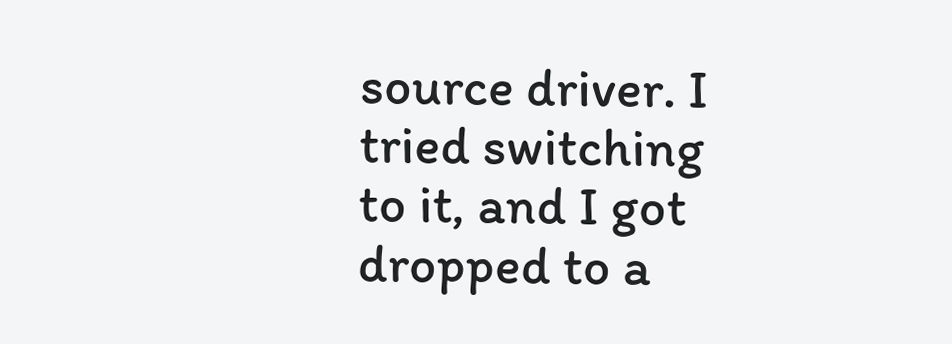source driver. I tried switching to it, and I got dropped to a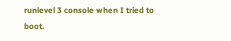runlevel 3 console when I tried to boot.